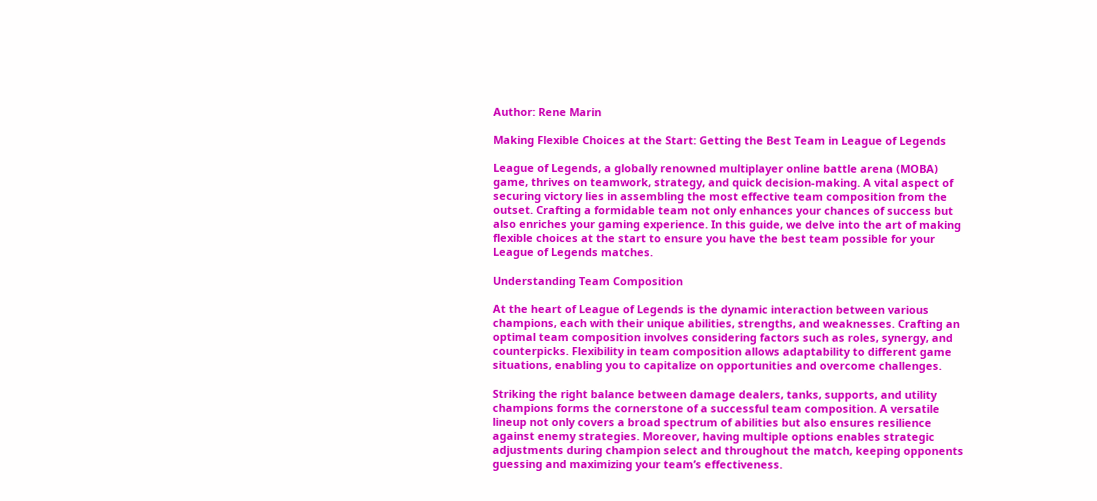Author: Rene Marin

Making Flexible Choices at the Start: Getting the Best Team in League of Legends

League of Legends, a globally renowned multiplayer online battle arena (MOBA) game, thrives on teamwork, strategy, and quick decision-making. A vital aspect of securing victory lies in assembling the most effective team composition from the outset. Crafting a formidable team not only enhances your chances of success but also enriches your gaming experience. In this guide, we delve into the art of making flexible choices at the start to ensure you have the best team possible for your League of Legends matches.

Understanding Team Composition

At the heart of League of Legends is the dynamic interaction between various champions, each with their unique abilities, strengths, and weaknesses. Crafting an optimal team composition involves considering factors such as roles, synergy, and counterpicks. Flexibility in team composition allows adaptability to different game situations, enabling you to capitalize on opportunities and overcome challenges.

Striking the right balance between damage dealers, tanks, supports, and utility champions forms the cornerstone of a successful team composition. A versatile lineup not only covers a broad spectrum of abilities but also ensures resilience against enemy strategies. Moreover, having multiple options enables strategic adjustments during champion select and throughout the match, keeping opponents guessing and maximizing your team’s effectiveness.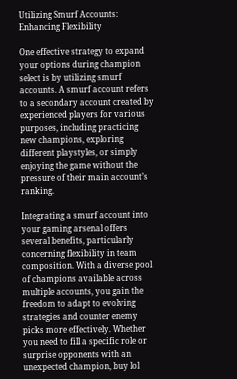Utilizing Smurf Accounts: Enhancing Flexibility

One effective strategy to expand your options during champion select is by utilizing smurf accounts. A smurf account refers to a secondary account created by experienced players for various purposes, including practicing new champions, exploring different playstyles, or simply enjoying the game without the pressure of their main account’s ranking.

Integrating a smurf account into your gaming arsenal offers several benefits, particularly concerning flexibility in team composition. With a diverse pool of champions available across multiple accounts, you gain the freedom to adapt to evolving strategies and counter enemy picks more effectively. Whether you need to fill a specific role or surprise opponents with an unexpected champion, buy lol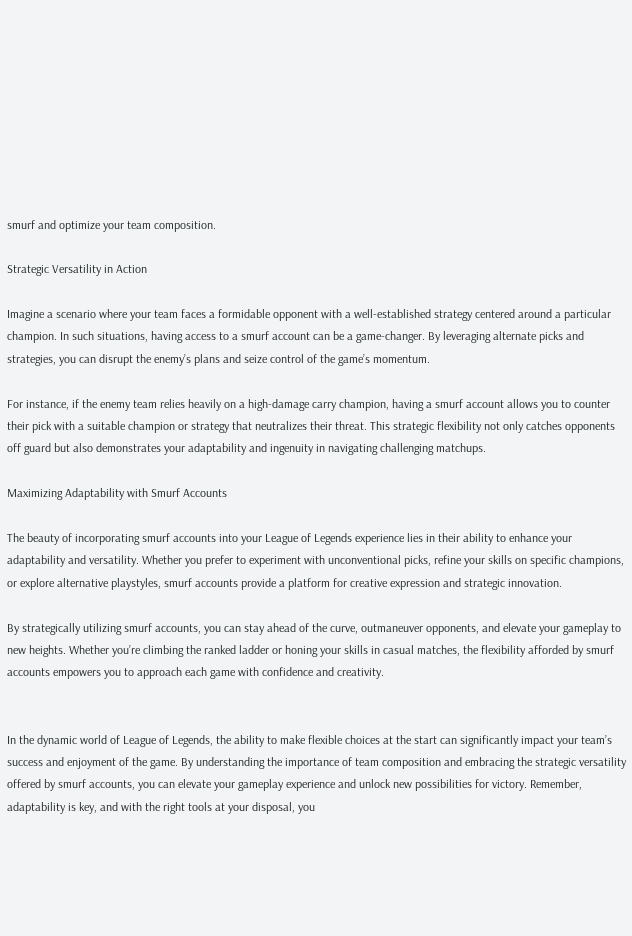smurf and optimize your team composition.

Strategic Versatility in Action

Imagine a scenario where your team faces a formidable opponent with a well-established strategy centered around a particular champion. In such situations, having access to a smurf account can be a game-changer. By leveraging alternate picks and strategies, you can disrupt the enemy’s plans and seize control of the game’s momentum.

For instance, if the enemy team relies heavily on a high-damage carry champion, having a smurf account allows you to counter their pick with a suitable champion or strategy that neutralizes their threat. This strategic flexibility not only catches opponents off guard but also demonstrates your adaptability and ingenuity in navigating challenging matchups.

Maximizing Adaptability with Smurf Accounts

The beauty of incorporating smurf accounts into your League of Legends experience lies in their ability to enhance your adaptability and versatility. Whether you prefer to experiment with unconventional picks, refine your skills on specific champions, or explore alternative playstyles, smurf accounts provide a platform for creative expression and strategic innovation.

By strategically utilizing smurf accounts, you can stay ahead of the curve, outmaneuver opponents, and elevate your gameplay to new heights. Whether you’re climbing the ranked ladder or honing your skills in casual matches, the flexibility afforded by smurf accounts empowers you to approach each game with confidence and creativity.


In the dynamic world of League of Legends, the ability to make flexible choices at the start can significantly impact your team’s success and enjoyment of the game. By understanding the importance of team composition and embracing the strategic versatility offered by smurf accounts, you can elevate your gameplay experience and unlock new possibilities for victory. Remember, adaptability is key, and with the right tools at your disposal, you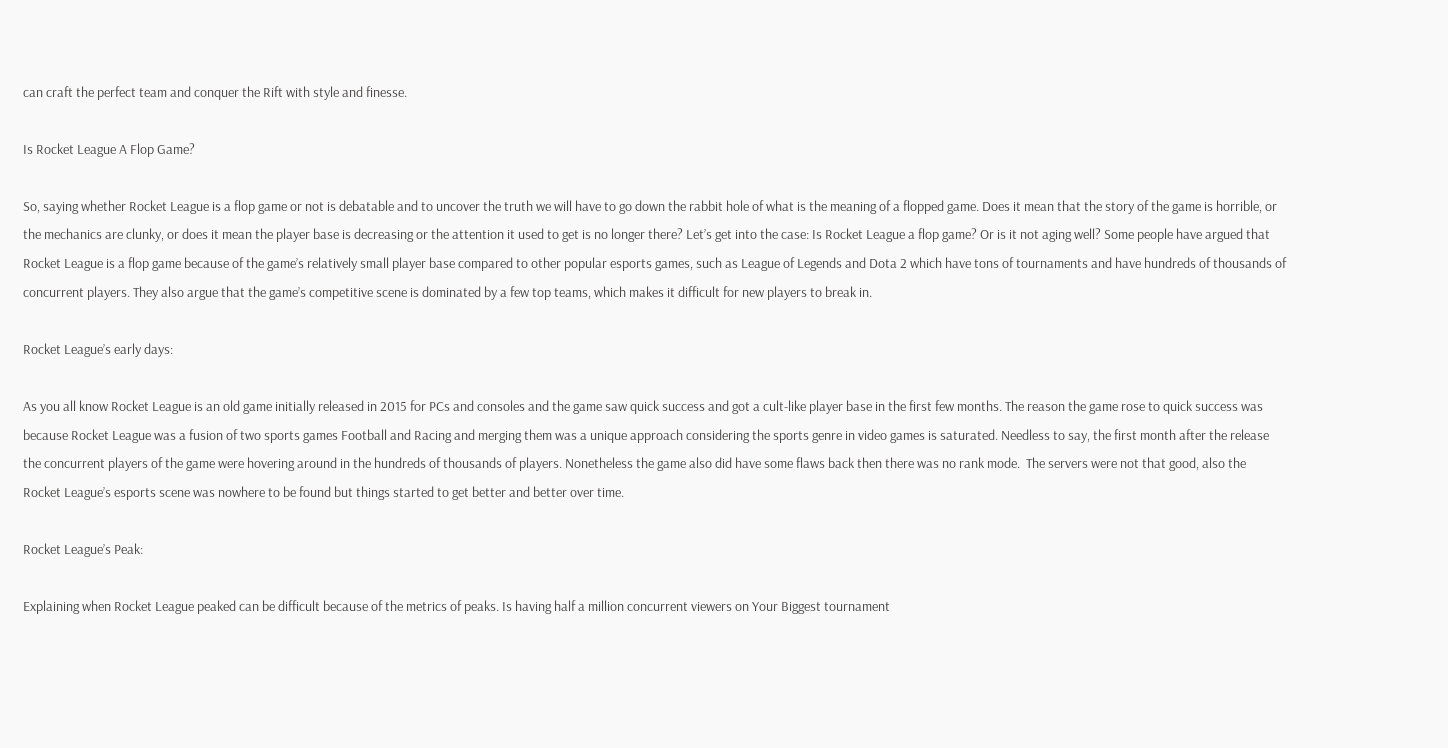can craft the perfect team and conquer the Rift with style and finesse.

Is Rocket League A Flop Game?

So, saying whether Rocket League is a flop game or not is debatable and to uncover the truth we will have to go down the rabbit hole of what is the meaning of a flopped game. Does it mean that the story of the game is horrible, or the mechanics are clunky, or does it mean the player base is decreasing or the attention it used to get is no longer there? Let’s get into the case: Is Rocket League a flop game? Or is it not aging well? Some people have argued that Rocket League is a flop game because of the game’s relatively small player base compared to other popular esports games, such as League of Legends and Dota 2 which have tons of tournaments and have hundreds of thousands of concurrent players. They also argue that the game’s competitive scene is dominated by a few top teams, which makes it difficult for new players to break in.

Rocket League’s early days:

As you all know Rocket League is an old game initially released in 2015 for PCs and consoles and the game saw quick success and got a cult-like player base in the first few months. The reason the game rose to quick success was because Rocket League was a fusion of two sports games Football and Racing and merging them was a unique approach considering the sports genre in video games is saturated. Needless to say, the first month after the release the concurrent players of the game were hovering around in the hundreds of thousands of players. Nonetheless the game also did have some flaws back then there was no rank mode.  The servers were not that good, also the Rocket League’s esports scene was nowhere to be found but things started to get better and better over time.

Rocket League’s Peak:

Explaining when Rocket League peaked can be difficult because of the metrics of peaks. Is having half a million concurrent viewers on Your Biggest tournament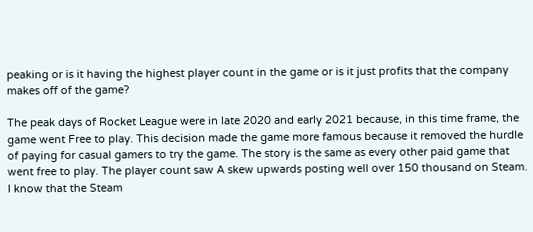peaking or is it having the highest player count in the game or is it just profits that the company makes off of the game?

The peak days of Rocket League were in late 2020 and early 2021 because, in this time frame, the game went Free to play. This decision made the game more famous because it removed the hurdle of paying for casual gamers to try the game. The story is the same as every other paid game that went free to play. The player count saw A skew upwards posting well over 150 thousand on Steam. I know that the Steam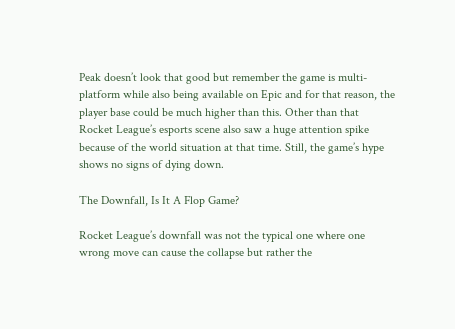Peak doesn’t look that good but remember the game is multi-platform while also being available on Epic and for that reason, the player base could be much higher than this. Other than that Rocket League’s esports scene also saw a huge attention spike because of the world situation at that time. Still, the game’s hype shows no signs of dying down.

The Downfall, Is It A Flop Game?

Rocket League’s downfall was not the typical one where one wrong move can cause the collapse but rather the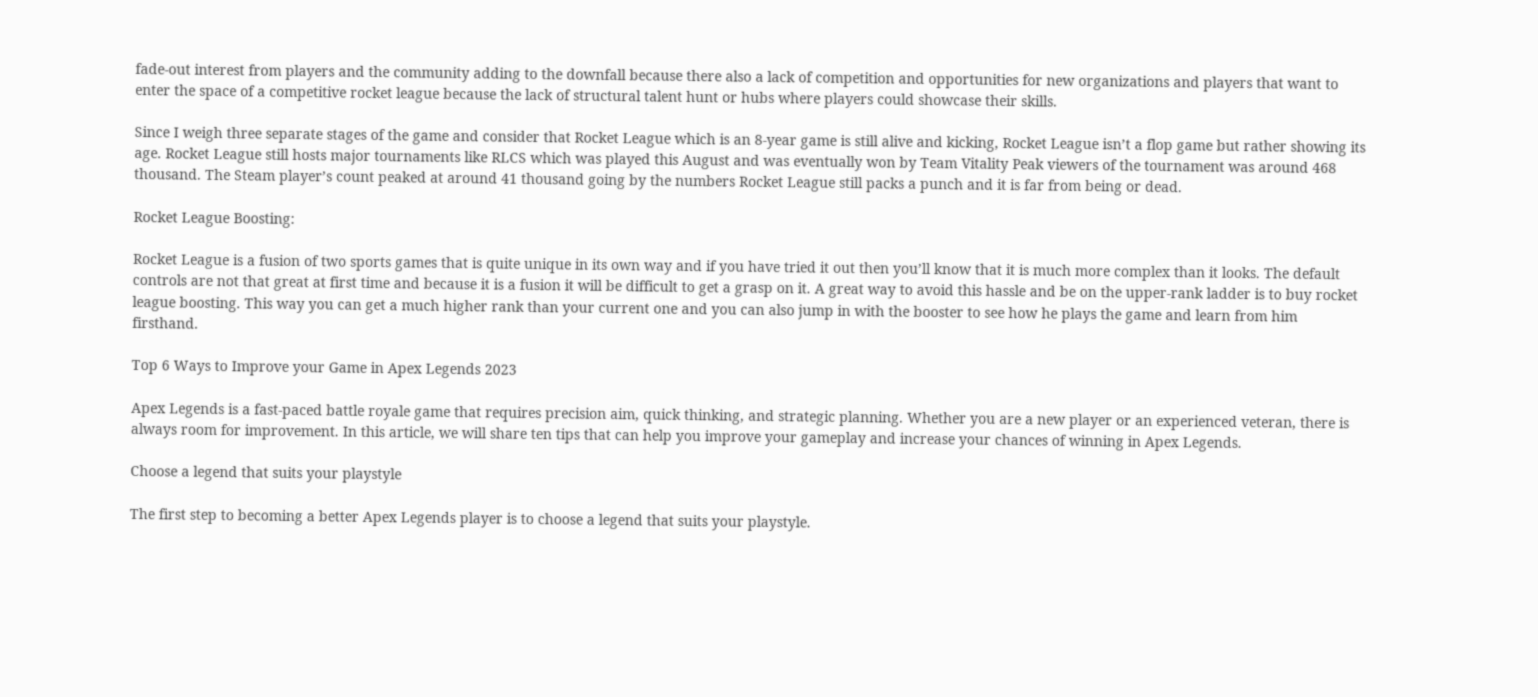fade-out interest from players and the community adding to the downfall because there also a lack of competition and opportunities for new organizations and players that want to enter the space of a competitive rocket league because the lack of structural talent hunt or hubs where players could showcase their skills.

Since I weigh three separate stages of the game and consider that Rocket League which is an 8-year game is still alive and kicking, Rocket League isn’t a flop game but rather showing its age. Rocket League still hosts major tournaments like RLCS which was played this August and was eventually won by Team Vitality Peak viewers of the tournament was around 468 thousand. The Steam player’s count peaked at around 41 thousand going by the numbers Rocket League still packs a punch and it is far from being or dead.

Rocket League Boosting:

Rocket League is a fusion of two sports games that is quite unique in its own way and if you have tried it out then you’ll know that it is much more complex than it looks. The default controls are not that great at first time and because it is a fusion it will be difficult to get a grasp on it. A great way to avoid this hassle and be on the upper-rank ladder is to buy rocket league boosting. This way you can get a much higher rank than your current one and you can also jump in with the booster to see how he plays the game and learn from him firsthand.

Top 6 Ways to Improve your Game in Apex Legends 2023

Apex Legends is a fast-paced battle royale game that requires precision aim, quick thinking, and strategic planning. Whether you are a new player or an experienced veteran, there is always room for improvement. In this article, we will share ten tips that can help you improve your gameplay and increase your chances of winning in Apex Legends.

Choose a legend that suits your playstyle

The first step to becoming a better Apex Legends player is to choose a legend that suits your playstyle.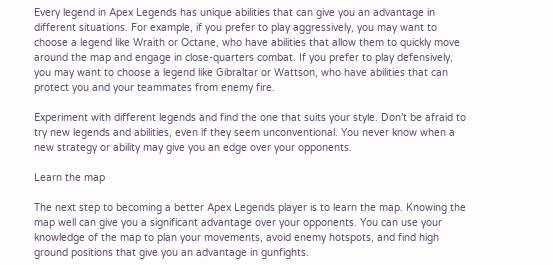Every legend in Apex Legends has unique abilities that can give you an advantage in different situations. For example, if you prefer to play aggressively, you may want to choose a legend like Wraith or Octane, who have abilities that allow them to quickly move around the map and engage in close-quarters combat. If you prefer to play defensively, you may want to choose a legend like Gibraltar or Wattson, who have abilities that can protect you and your teammates from enemy fire.

Experiment with different legends and find the one that suits your style. Don’t be afraid to try new legends and abilities, even if they seem unconventional. You never know when a new strategy or ability may give you an edge over your opponents.

Learn the map

The next step to becoming a better Apex Legends player is to learn the map. Knowing the map well can give you a significant advantage over your opponents. You can use your knowledge of the map to plan your movements, avoid enemy hotspots, and find high ground positions that give you an advantage in gunfights.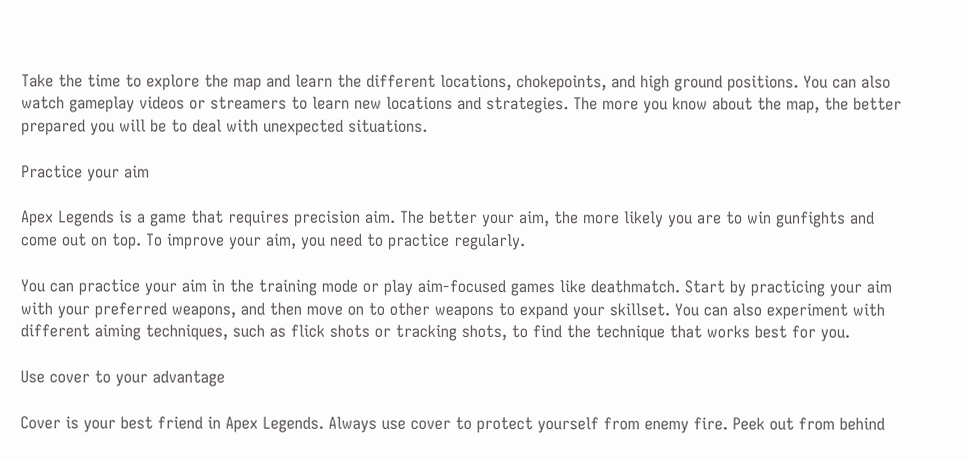Take the time to explore the map and learn the different locations, chokepoints, and high ground positions. You can also watch gameplay videos or streamers to learn new locations and strategies. The more you know about the map, the better prepared you will be to deal with unexpected situations.

Practice your aim

Apex Legends is a game that requires precision aim. The better your aim, the more likely you are to win gunfights and come out on top. To improve your aim, you need to practice regularly.

You can practice your aim in the training mode or play aim-focused games like deathmatch. Start by practicing your aim with your preferred weapons, and then move on to other weapons to expand your skillset. You can also experiment with different aiming techniques, such as flick shots or tracking shots, to find the technique that works best for you.

Use cover to your advantage

Cover is your best friend in Apex Legends. Always use cover to protect yourself from enemy fire. Peek out from behind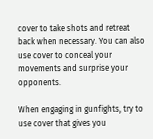cover to take shots and retreat back when necessary. You can also use cover to conceal your movements and surprise your opponents.

When engaging in gunfights, try to use cover that gives you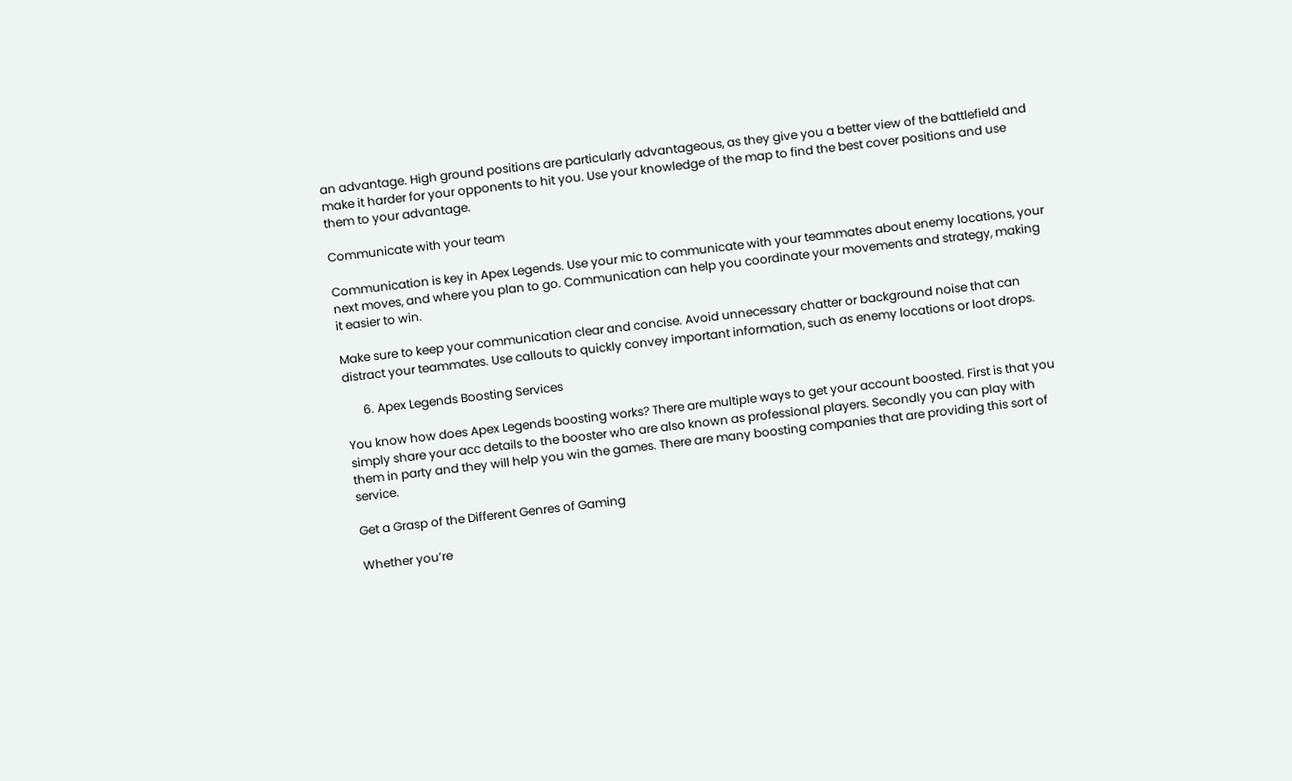an advantage. High ground positions are particularly advantageous, as they give you a better view of the battlefield and make it harder for your opponents to hit you. Use your knowledge of the map to find the best cover positions and use them to your advantage.

Communicate with your team

Communication is key in Apex Legends. Use your mic to communicate with your teammates about enemy locations, your next moves, and where you plan to go. Communication can help you coordinate your movements and strategy, making it easier to win.

Make sure to keep your communication clear and concise. Avoid unnecessary chatter or background noise that can distract your teammates. Use callouts to quickly convey important information, such as enemy locations or loot drops.

      6. Apex Legends Boosting Services

You know how does Apex Legends boosting works? There are multiple ways to get your account boosted. First is that you simply share your acc details to the booster who are also known as professional players. Secondly you can play with them in party and they will help you win the games. There are many boosting companies that are providing this sort of service.

Get a Grasp of the Different Genres of Gaming

Whether you’re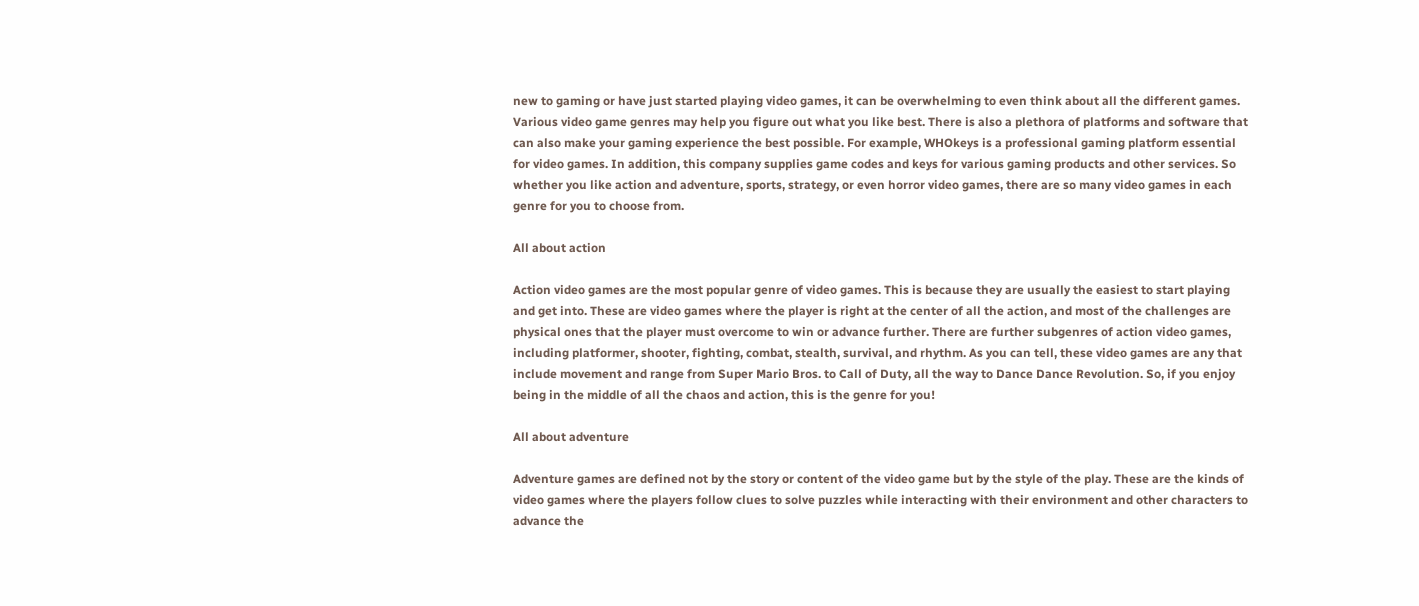new to gaming or have just started playing video games, it can be overwhelming to even think about all the different games. Various video game genres may help you figure out what you like best. There is also a plethora of platforms and software that can also make your gaming experience the best possible. For example, WHOkeys is a professional gaming platform essential for video games. In addition, this company supplies game codes and keys for various gaming products and other services. So whether you like action and adventure, sports, strategy, or even horror video games, there are so many video games in each genre for you to choose from.

All about action

Action video games are the most popular genre of video games. This is because they are usually the easiest to start playing and get into. These are video games where the player is right at the center of all the action, and most of the challenges are physical ones that the player must overcome to win or advance further. There are further subgenres of action video games, including platformer, shooter, fighting, combat, stealth, survival, and rhythm. As you can tell, these video games are any that include movement and range from Super Mario Bros. to Call of Duty, all the way to Dance Dance Revolution. So, if you enjoy being in the middle of all the chaos and action, this is the genre for you!

All about adventure

Adventure games are defined not by the story or content of the video game but by the style of the play. These are the kinds of video games where the players follow clues to solve puzzles while interacting with their environment and other characters to advance the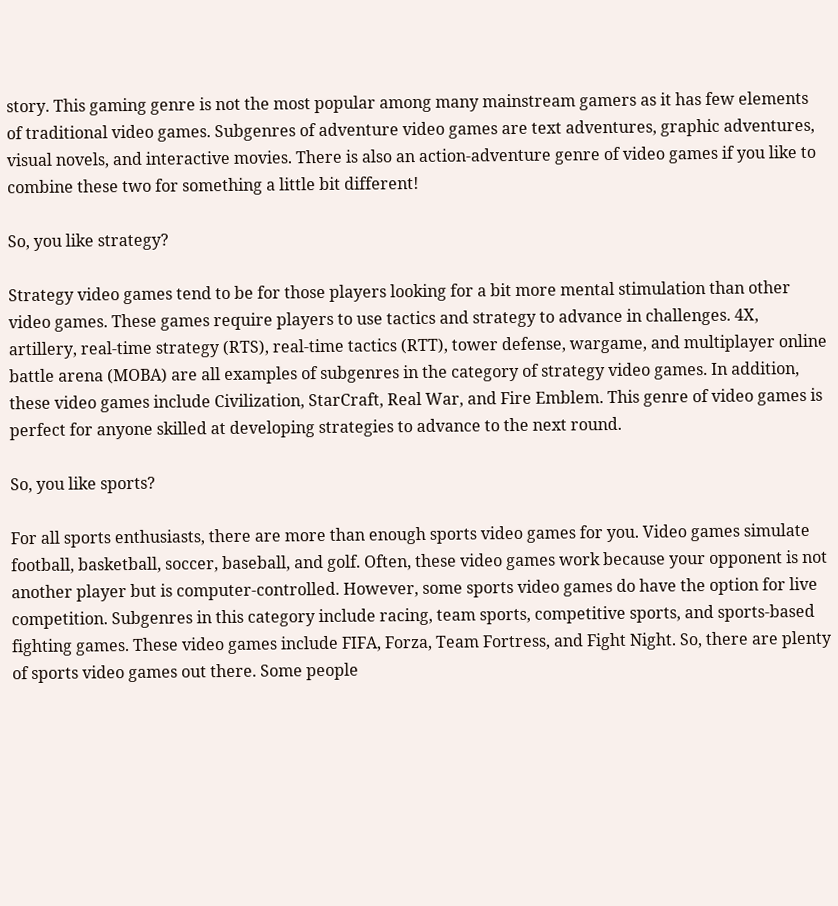story. This gaming genre is not the most popular among many mainstream gamers as it has few elements of traditional video games. Subgenres of adventure video games are text adventures, graphic adventures, visual novels, and interactive movies. There is also an action-adventure genre of video games if you like to combine these two for something a little bit different!

So, you like strategy?

Strategy video games tend to be for those players looking for a bit more mental stimulation than other video games. These games require players to use tactics and strategy to advance in challenges. 4X, artillery, real-time strategy (RTS), real-time tactics (RTT), tower defense, wargame, and multiplayer online battle arena (MOBA) are all examples of subgenres in the category of strategy video games. In addition, these video games include Civilization, StarCraft, Real War, and Fire Emblem. This genre of video games is perfect for anyone skilled at developing strategies to advance to the next round.

So, you like sports?

For all sports enthusiasts, there are more than enough sports video games for you. Video games simulate football, basketball, soccer, baseball, and golf. Often, these video games work because your opponent is not another player but is computer-controlled. However, some sports video games do have the option for live competition. Subgenres in this category include racing, team sports, competitive sports, and sports-based fighting games. These video games include FIFA, Forza, Team Fortress, and Fight Night. So, there are plenty of sports video games out there. Some people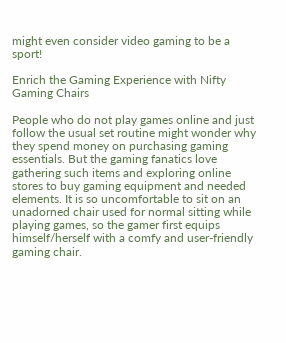might even consider video gaming to be a sport!

Enrich the Gaming Experience with Nifty Gaming Chairs

People who do not play games online and just follow the usual set routine might wonder why they spend money on purchasing gaming essentials. But the gaming fanatics love gathering such items and exploring online stores to buy gaming equipment and needed elements. It is so uncomfortable to sit on an unadorned chair used for normal sitting while playing games, so the gamer first equips himself/herself with a comfy and user-friendly gaming chair.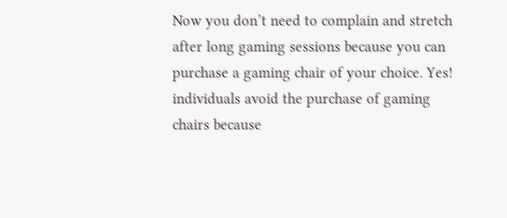Now you don’t need to complain and stretch after long gaming sessions because you can purchase a gaming chair of your choice. Yes! individuals avoid the purchase of gaming chairs because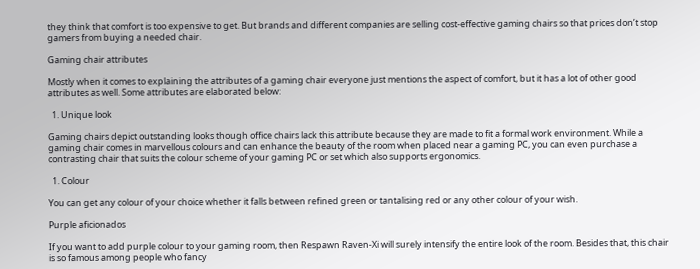they think that comfort is too expensive to get. But brands and different companies are selling cost-effective gaming chairs so that prices don’t stop gamers from buying a needed chair.

Gaming chair attributes

Mostly when it comes to explaining the attributes of a gaming chair everyone just mentions the aspect of comfort, but it has a lot of other good attributes as well. Some attributes are elaborated below:

  1. Unique look

Gaming chairs depict outstanding looks though office chairs lack this attribute because they are made to fit a formal work environment. While a gaming chair comes in marvellous colours and can enhance the beauty of the room when placed near a gaming PC, you can even purchase a contrasting chair that suits the colour scheme of your gaming PC or set which also supports ergonomics.

  1. Colour

You can get any colour of your choice whether it falls between refined green or tantalising red or any other colour of your wish.

Purple aficionados

If you want to add purple colour to your gaming room, then Respawn Raven-Xi will surely intensify the entire look of the room. Besides that, this chair is so famous among people who fancy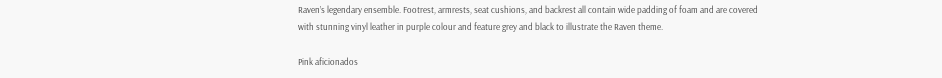Raven’s legendary ensemble. Footrest, armrests, seat cushions, and backrest all contain wide padding of foam and are covered with stunning vinyl leather in purple colour and feature grey and black to illustrate the Raven theme.

Pink aficionados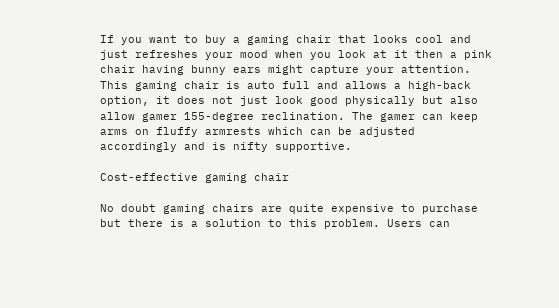If you want to buy a gaming chair that looks cool and just refreshes your mood when you look at it then a pink chair having bunny ears might capture your attention. This gaming chair is auto full and allows a high-back option, it does not just look good physically but also allow gamer 155-degree reclination. The gamer can keep arms on fluffy armrests which can be adjusted accordingly and is nifty supportive.

Cost-effective gaming chair

No doubt gaming chairs are quite expensive to purchase but there is a solution to this problem. Users can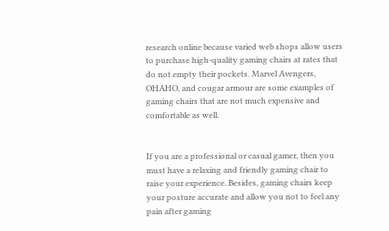research online because varied web shops allow users to purchase high-quality gaming chairs at rates that do not empty their pockets. Marvel Avengers, OHAHO, and cougar armour are some examples of gaming chairs that are not much expensive and comfortable as well.


If you are a professional or casual gamer, then you must have a relaxing and friendly gaming chair to raise your experience. Besides, gaming chairs keep your posture accurate and allow you not to feel any pain after gaming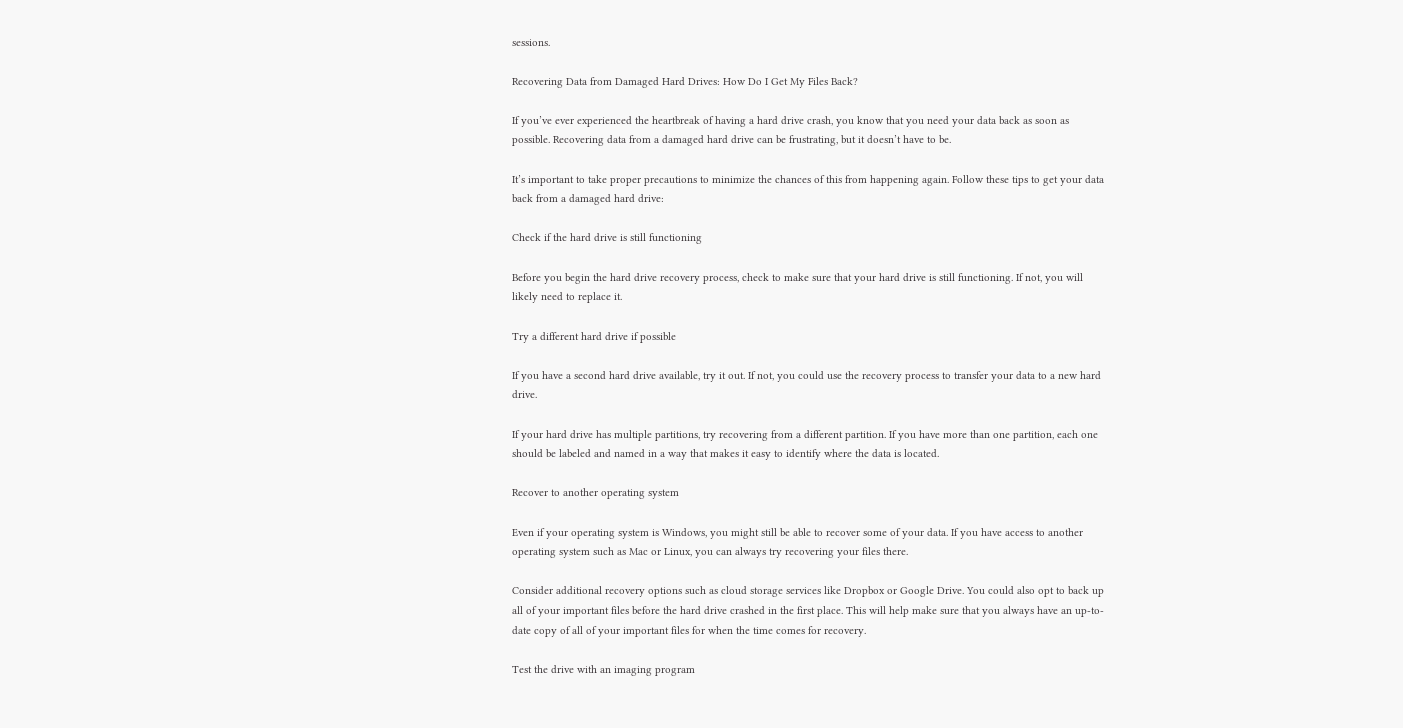sessions.

Recovering Data from Damaged Hard Drives: How Do I Get My Files Back?

If you’ve ever experienced the heartbreak of having a hard drive crash, you know that you need your data back as soon as possible. Recovering data from a damaged hard drive can be frustrating, but it doesn’t have to be.

It’s important to take proper precautions to minimize the chances of this from happening again. Follow these tips to get your data back from a damaged hard drive:

Check if the hard drive is still functioning

Before you begin the hard drive recovery process, check to make sure that your hard drive is still functioning. If not, you will likely need to replace it.

Try a different hard drive if possible

If you have a second hard drive available, try it out. If not, you could use the recovery process to transfer your data to a new hard drive.

If your hard drive has multiple partitions, try recovering from a different partition. If you have more than one partition, each one should be labeled and named in a way that makes it easy to identify where the data is located.

Recover to another operating system

Even if your operating system is Windows, you might still be able to recover some of your data. If you have access to another operating system such as Mac or Linux, you can always try recovering your files there.

Consider additional recovery options such as cloud storage services like Dropbox or Google Drive. You could also opt to back up all of your important files before the hard drive crashed in the first place. This will help make sure that you always have an up-to-date copy of all of your important files for when the time comes for recovery.

Test the drive with an imaging program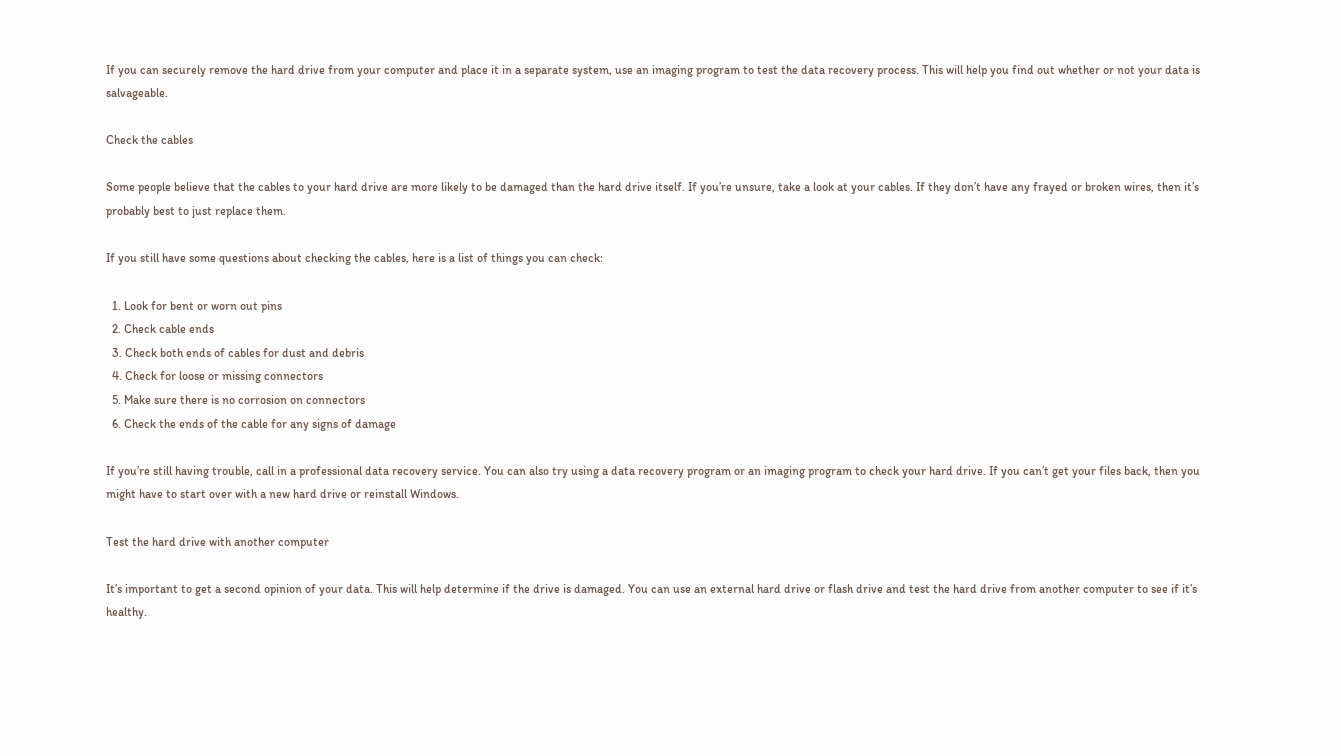If you can securely remove the hard drive from your computer and place it in a separate system, use an imaging program to test the data recovery process. This will help you find out whether or not your data is salvageable.

Check the cables

Some people believe that the cables to your hard drive are more likely to be damaged than the hard drive itself. If you’re unsure, take a look at your cables. If they don’t have any frayed or broken wires, then it’s probably best to just replace them.

If you still have some questions about checking the cables, here is a list of things you can check:

  1. Look for bent or worn out pins
  2. Check cable ends
  3. Check both ends of cables for dust and debris
  4. Check for loose or missing connectors
  5. Make sure there is no corrosion on connectors
  6. Check the ends of the cable for any signs of damage

If you’re still having trouble, call in a professional data recovery service. You can also try using a data recovery program or an imaging program to check your hard drive. If you can’t get your files back, then you might have to start over with a new hard drive or reinstall Windows.

Test the hard drive with another computer

It’s important to get a second opinion of your data. This will help determine if the drive is damaged. You can use an external hard drive or flash drive and test the hard drive from another computer to see if it’s healthy.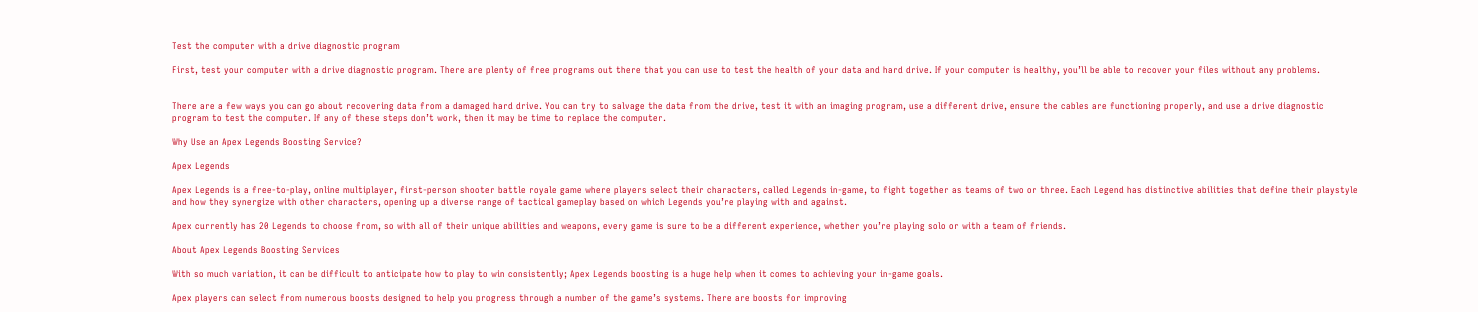Test the computer with a drive diagnostic program

First, test your computer with a drive diagnostic program. There are plenty of free programs out there that you can use to test the health of your data and hard drive. If your computer is healthy, you’ll be able to recover your files without any problems.


There are a few ways you can go about recovering data from a damaged hard drive. You can try to salvage the data from the drive, test it with an imaging program, use a different drive, ensure the cables are functioning properly, and use a drive diagnostic program to test the computer. If any of these steps don’t work, then it may be time to replace the computer.

Why Use an Apex Legends Boosting Service?

Apex Legends

Apex Legends is a free-to-play, online multiplayer, first-person shooter battle royale game where players select their characters, called Legends in-game, to fight together as teams of two or three. Each Legend has distinctive abilities that define their playstyle and how they synergize with other characters, opening up a diverse range of tactical gameplay based on which Legends you’re playing with and against.

Apex currently has 20 Legends to choose from, so with all of their unique abilities and weapons, every game is sure to be a different experience, whether you’re playing solo or with a team of friends.

About Apex Legends Boosting Services

With so much variation, it can be difficult to anticipate how to play to win consistently; Apex Legends boosting is a huge help when it comes to achieving your in-game goals.

Apex players can select from numerous boosts designed to help you progress through a number of the game’s systems. There are boosts for improving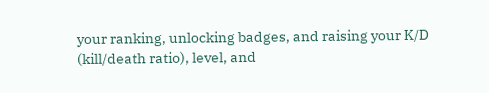your ranking, unlocking badges, and raising your K/D (kill/death ratio), level, and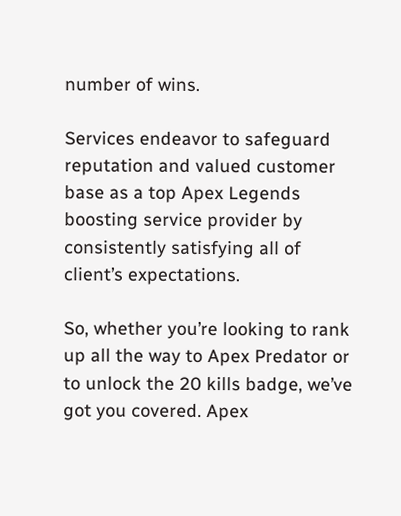number of wins.

Services endeavor to safeguard reputation and valued customer base as a top Apex Legends boosting service provider by consistently satisfying all of client’s expectations.

So, whether you’re looking to rank up all the way to Apex Predator or to unlock the 20 kills badge, we’ve got you covered. Apex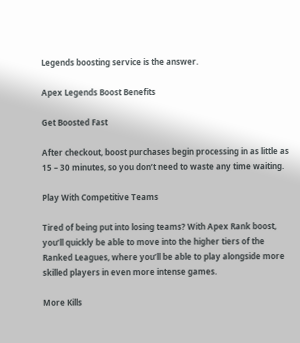Legends boosting service is the answer.

Apex Legends Boost Benefits

Get Boosted Fast

After checkout, boost purchases begin processing in as little as 15 – 30 minutes, so you don’t need to waste any time waiting.

Play With Competitive Teams

Tired of being put into losing teams? With Apex Rank boost, you’ll quickly be able to move into the higher tiers of the Ranked Leagues, where you’ll be able to play alongside more skilled players in even more intense games.

More Kills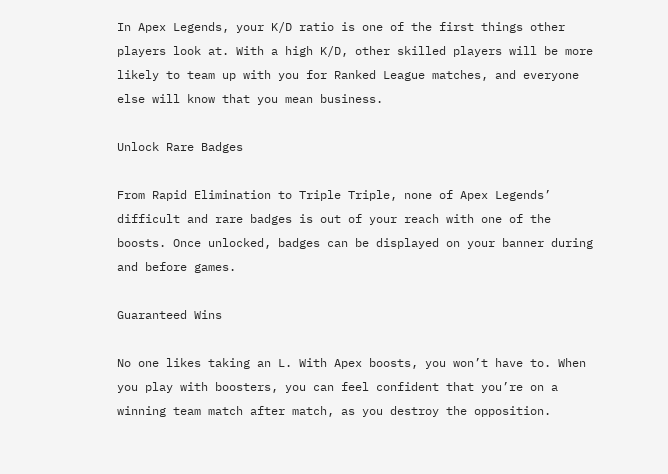In Apex Legends, your K/D ratio is one of the first things other players look at. With a high K/D, other skilled players will be more likely to team up with you for Ranked League matches, and everyone else will know that you mean business.

Unlock Rare Badges

From Rapid Elimination to Triple Triple, none of Apex Legends’ difficult and rare badges is out of your reach with one of the boosts. Once unlocked, badges can be displayed on your banner during and before games.

Guaranteed Wins

No one likes taking an L. With Apex boosts, you won’t have to. When you play with boosters, you can feel confident that you’re on a winning team match after match, as you destroy the opposition.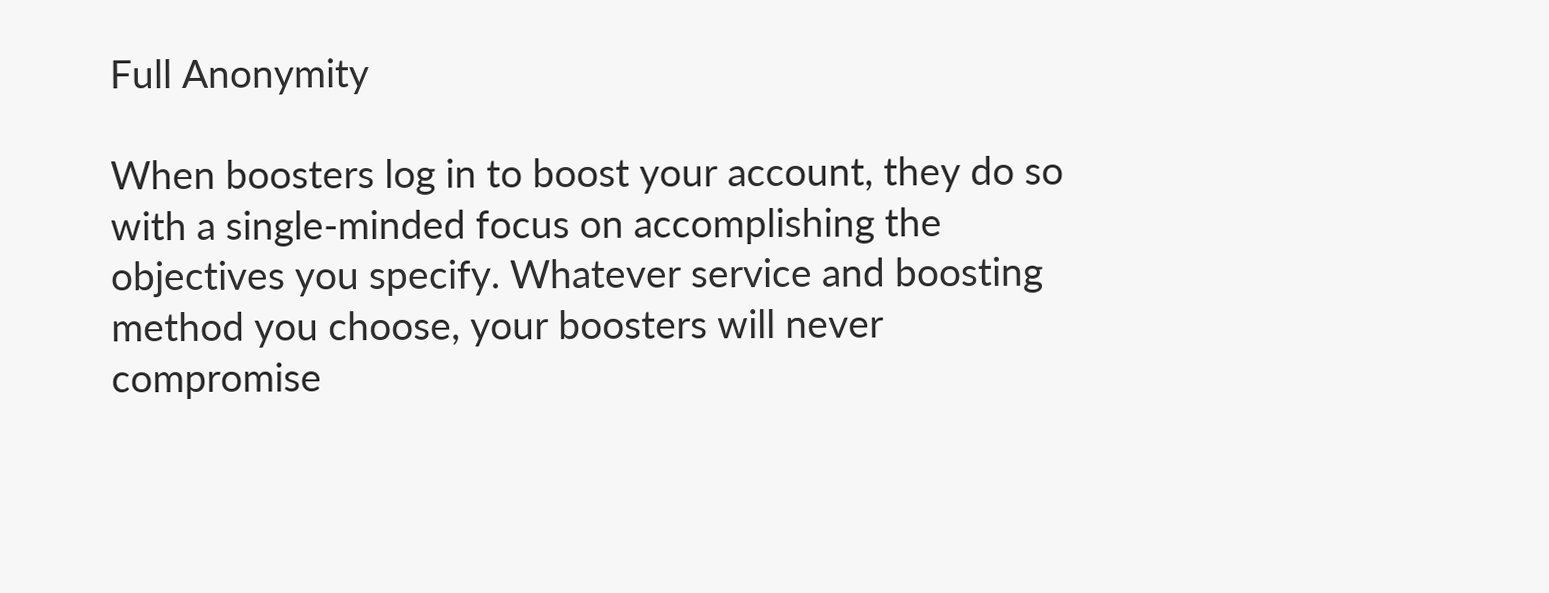Full Anonymity

When boosters log in to boost your account, they do so with a single-minded focus on accomplishing the objectives you specify. Whatever service and boosting method you choose, your boosters will never compromise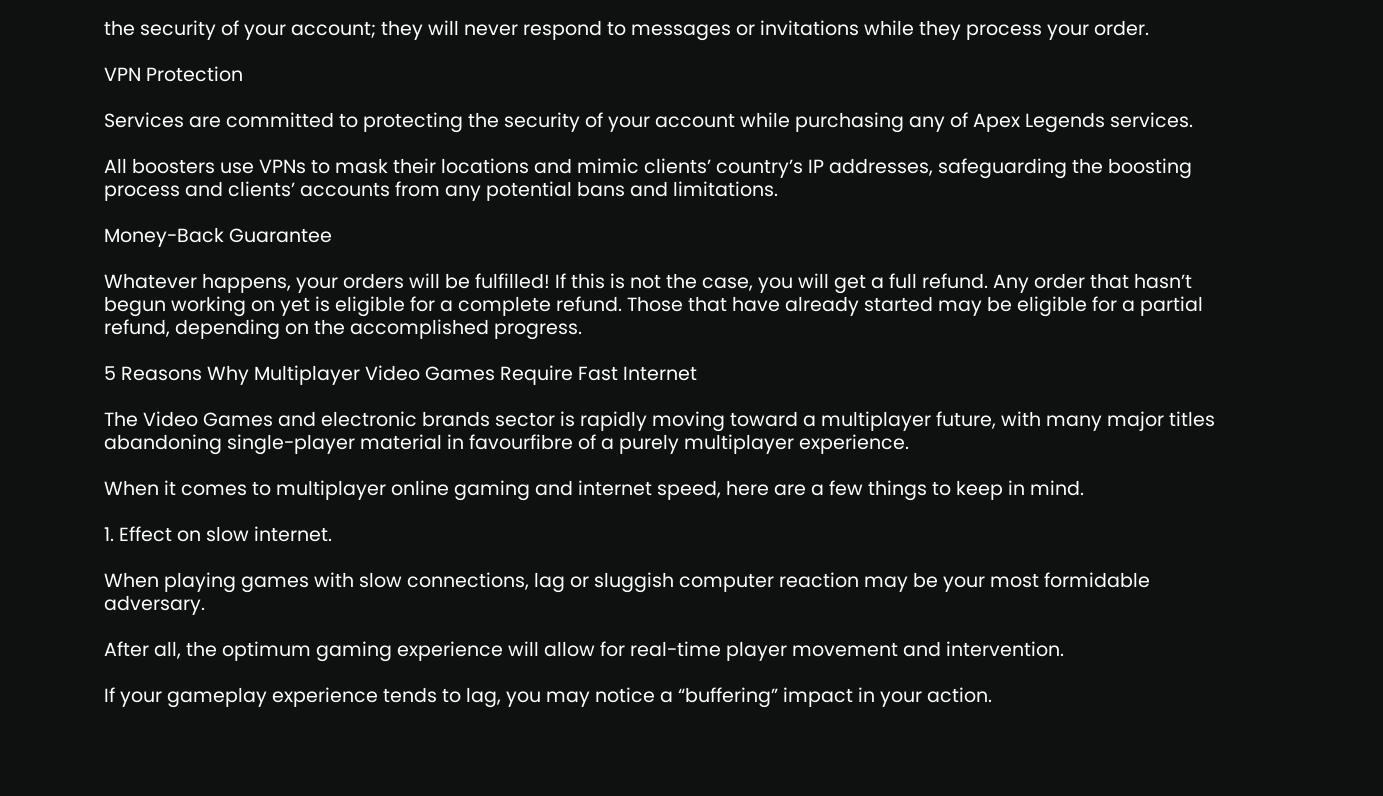the security of your account; they will never respond to messages or invitations while they process your order.

VPN Protection

Services are committed to protecting the security of your account while purchasing any of Apex Legends services.

All boosters use VPNs to mask their locations and mimic clients’ country’s IP addresses, safeguarding the boosting process and clients’ accounts from any potential bans and limitations.

Money-Back Guarantee

Whatever happens, your orders will be fulfilled! If this is not the case, you will get a full refund. Any order that hasn’t begun working on yet is eligible for a complete refund. Those that have already started may be eligible for a partial refund, depending on the accomplished progress.

5 Reasons Why Multiplayer Video Games Require Fast Internet

The Video Games and electronic brands sector is rapidly moving toward a multiplayer future, with many major titles abandoning single-player material in favourfibre of a purely multiplayer experience.

When it comes to multiplayer online gaming and internet speed, here are a few things to keep in mind.

1. Effect on slow internet.

When playing games with slow connections, lag or sluggish computer reaction may be your most formidable adversary.

After all, the optimum gaming experience will allow for real-time player movement and intervention.

If your gameplay experience tends to lag, you may notice a “buffering” impact in your action.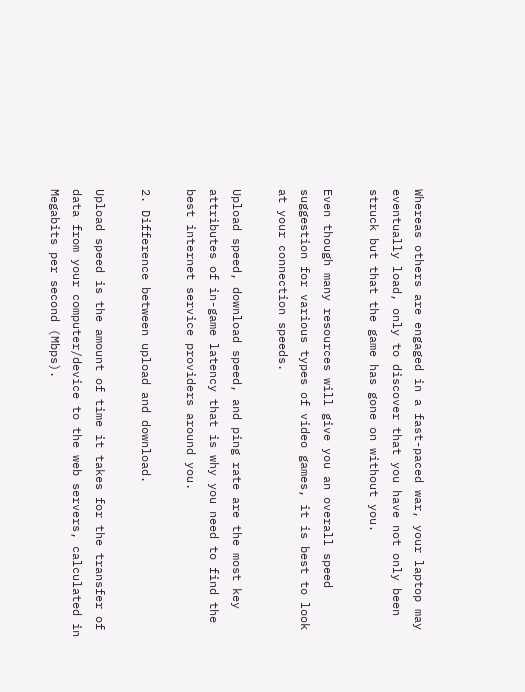Whereas others are engaged in a fast-paced war, your laptop may eventually load, only to discover that you have not only been struck but that the game has gone on without you.

Even though many resources will give you an overall speed suggestion for various types of video games, it is best to look at your connection speeds.

Upload speed, download speed, and ping rate are the most key attributes of in-game latency that is why you need to find the best internet service providers around you.

2. Difference between upload and download.

Upload speed is the amount of time it takes for the transfer of data from your computer/device to the web servers, calculated in Megabits per second (Mbps).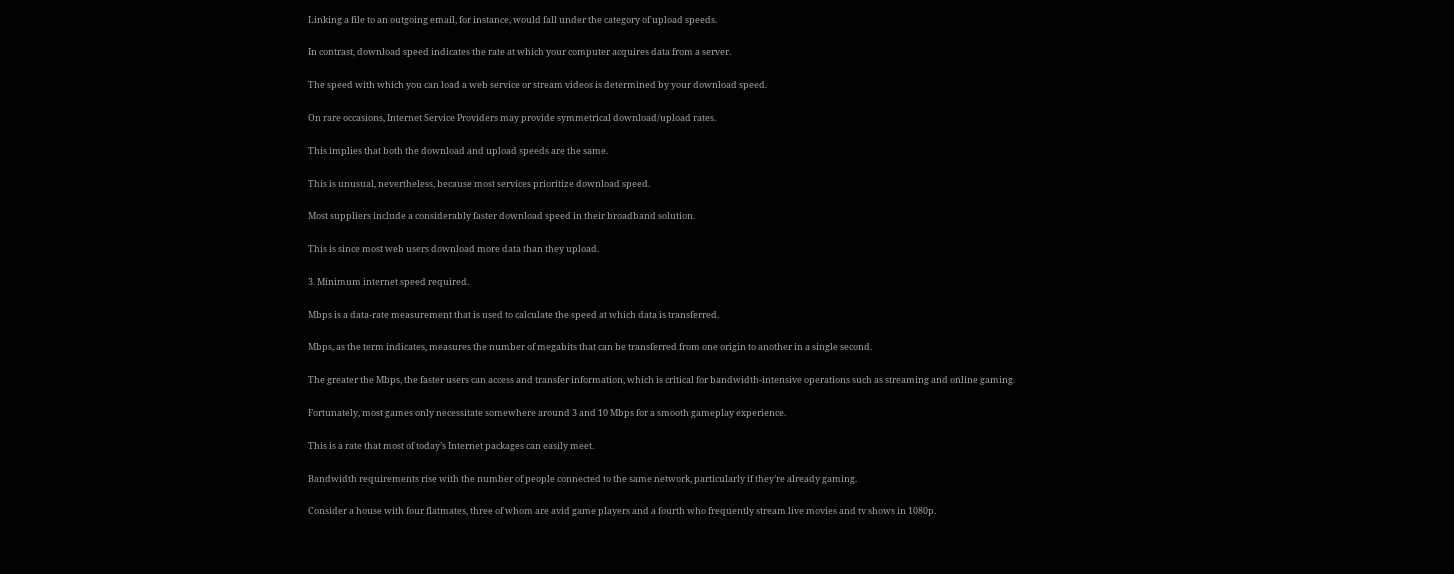Linking a file to an outgoing email, for instance, would fall under the category of upload speeds.

In contrast, download speed indicates the rate at which your computer acquires data from a server.

The speed with which you can load a web service or stream videos is determined by your download speed.

On rare occasions, Internet Service Providers may provide symmetrical download/upload rates.

This implies that both the download and upload speeds are the same.

This is unusual, nevertheless, because most services prioritize download speed.

Most suppliers include a considerably faster download speed in their broadband solution.

This is since most web users download more data than they upload.

3. Minimum internet speed required.

Mbps is a data-rate measurement that is used to calculate the speed at which data is transferred.

Mbps, as the term indicates, measures the number of megabits that can be transferred from one origin to another in a single second.

The greater the Mbps, the faster users can access and transfer information, which is critical for bandwidth-intensive operations such as streaming and online gaming.

Fortunately, most games only necessitate somewhere around 3 and 10 Mbps for a smooth gameplay experience.

This is a rate that most of today’s Internet packages can easily meet.

Bandwidth requirements rise with the number of people connected to the same network, particularly if they’re already gaming.

Consider a house with four flatmates, three of whom are avid game players and a fourth who frequently stream live movies and tv shows in 1080p.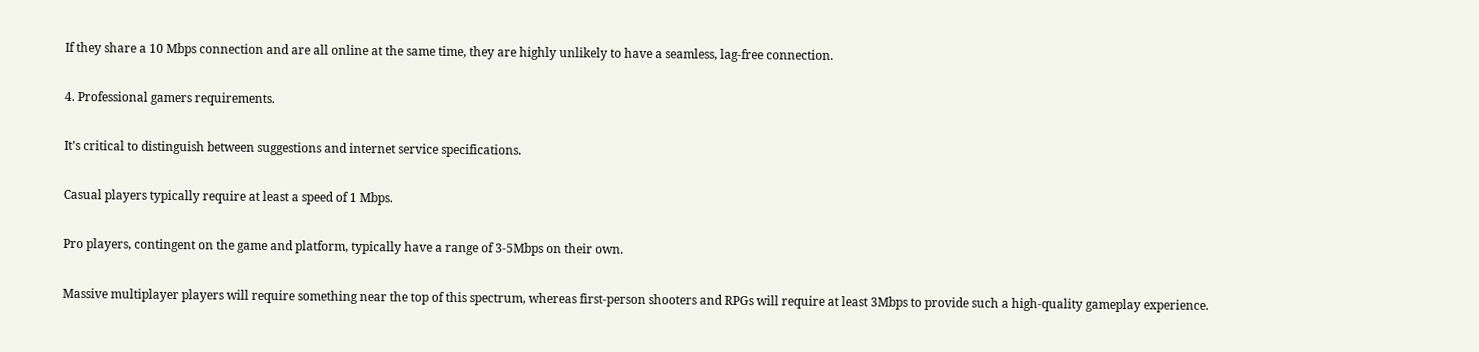If they share a 10 Mbps connection and are all online at the same time, they are highly unlikely to have a seamless, lag-free connection.

4. Professional gamers requirements.

It’s critical to distinguish between suggestions and internet service specifications.

Casual players typically require at least a speed of 1 Mbps.

Pro players, contingent on the game and platform, typically have a range of 3-5Mbps on their own.

Massive multiplayer players will require something near the top of this spectrum, whereas first-person shooters and RPGs will require at least 3Mbps to provide such a high-quality gameplay experience.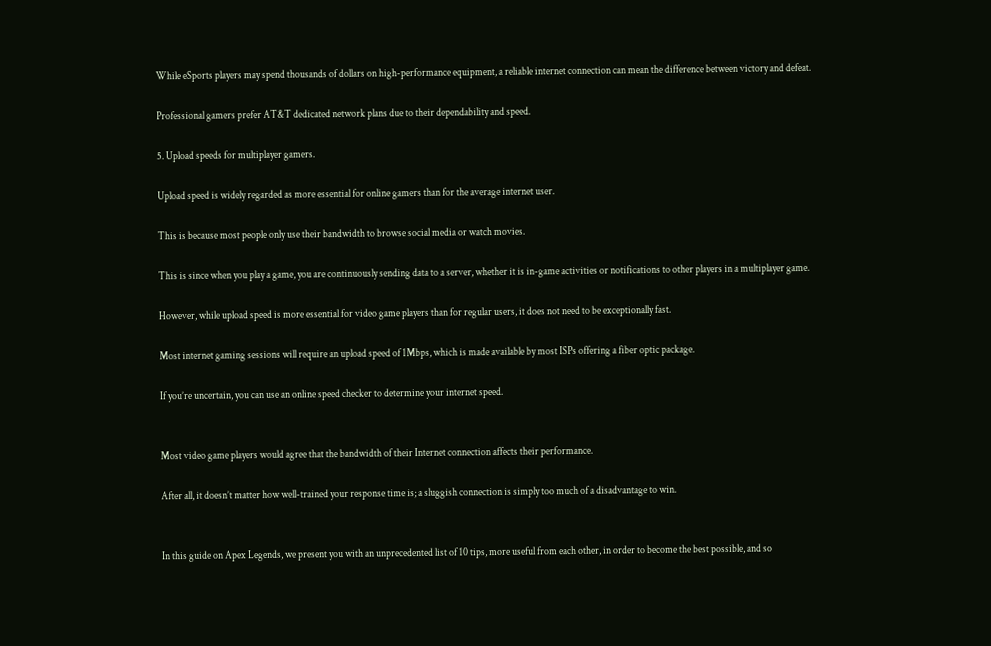While eSports players may spend thousands of dollars on high-performance equipment, a reliable internet connection can mean the difference between victory and defeat.

Professional gamers prefer AT&T dedicated network plans due to their dependability and speed.

5. Upload speeds for multiplayer gamers.

Upload speed is widely regarded as more essential for online gamers than for the average internet user.

This is because most people only use their bandwidth to browse social media or watch movies.

This is since when you play a game, you are continuously sending data to a server, whether it is in-game activities or notifications to other players in a multiplayer game.

However, while upload speed is more essential for video game players than for regular users, it does not need to be exceptionally fast.

Most internet gaming sessions will require an upload speed of 1Mbps, which is made available by most ISPs offering a fiber optic package.

If you’re uncertain, you can use an online speed checker to determine your internet speed.


Most video game players would agree that the bandwidth of their Internet connection affects their performance.

After all, it doesn’t matter how well-trained your response time is; a sluggish connection is simply too much of a disadvantage to win.


In this guide on Apex Legends, we present you with an unprecedented list of 10 tips, more useful from each other, in order to become the best possible, and so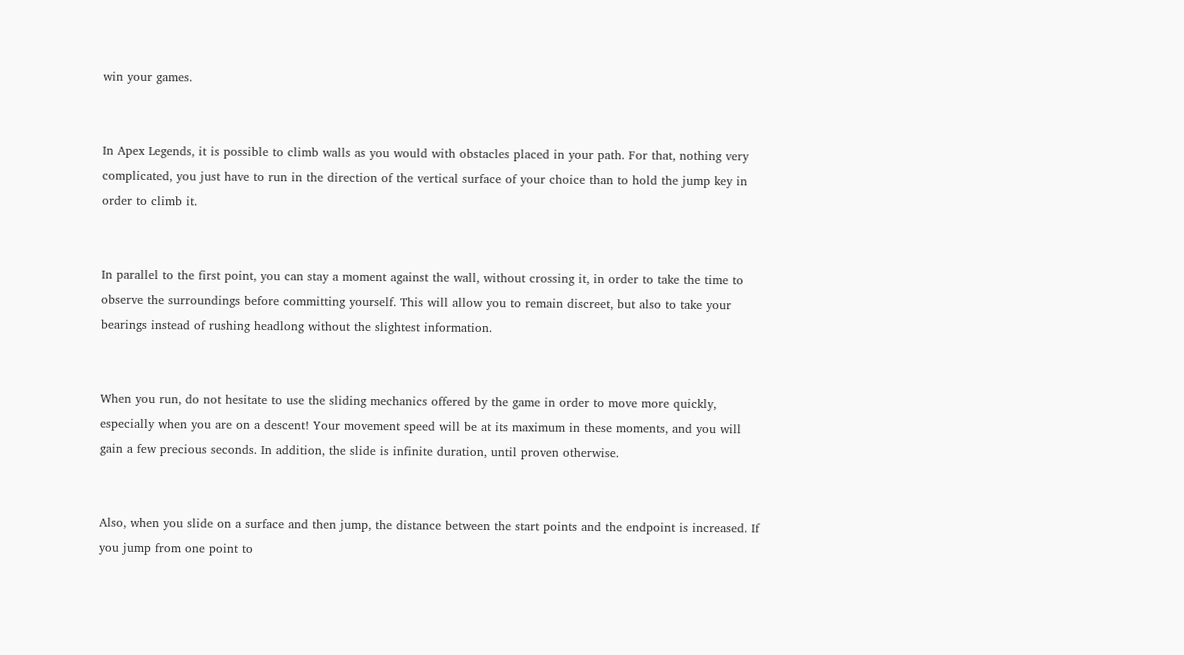win your games.


In Apex Legends, it is possible to climb walls as you would with obstacles placed in your path. For that, nothing very complicated, you just have to run in the direction of the vertical surface of your choice than to hold the jump key in order to climb it.


In parallel to the first point, you can stay a moment against the wall, without crossing it, in order to take the time to observe the surroundings before committing yourself. This will allow you to remain discreet, but also to take your bearings instead of rushing headlong without the slightest information.


When you run, do not hesitate to use the sliding mechanics offered by the game in order to move more quickly, especially when you are on a descent! Your movement speed will be at its maximum in these moments, and you will gain a few precious seconds. In addition, the slide is infinite duration, until proven otherwise.


Also, when you slide on a surface and then jump, the distance between the start points and the endpoint is increased. If you jump from one point to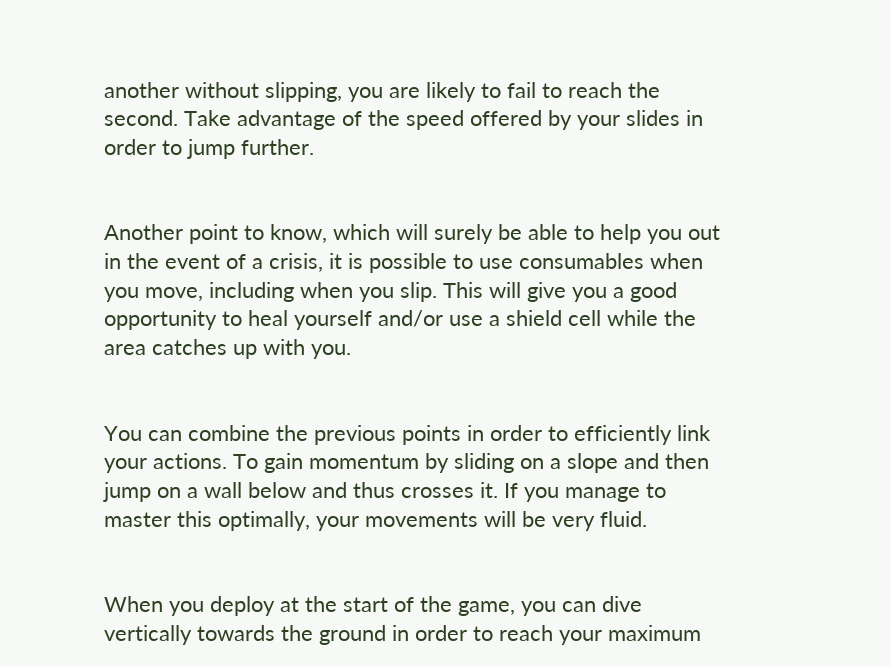another without slipping, you are likely to fail to reach the second. Take advantage of the speed offered by your slides in order to jump further.


Another point to know, which will surely be able to help you out in the event of a crisis, it is possible to use consumables when you move, including when you slip. This will give you a good opportunity to heal yourself and/or use a shield cell while the area catches up with you.


You can combine the previous points in order to efficiently link your actions. To gain momentum by sliding on a slope and then jump on a wall below and thus crosses it. If you manage to master this optimally, your movements will be very fluid.


When you deploy at the start of the game, you can dive vertically towards the ground in order to reach your maximum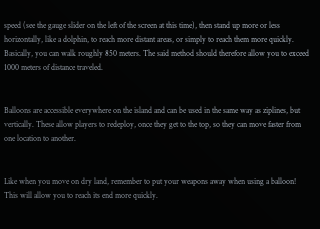speed (see the gauge slider on the left of the screen at this time), then stand up more or less horizontally, like a dolphin, to reach more distant areas, or simply to reach them more quickly. Basically, you can walk roughly 850 meters. The said method should therefore allow you to exceed 1000 meters of distance traveled.


Balloons are accessible everywhere on the island and can be used in the same way as ziplines, but vertically. These allow players to redeploy, once they get to the top, so they can move faster from one location to another.


Like when you move on dry land, remember to put your weapons away when using a balloon! This will allow you to reach its end more quickly.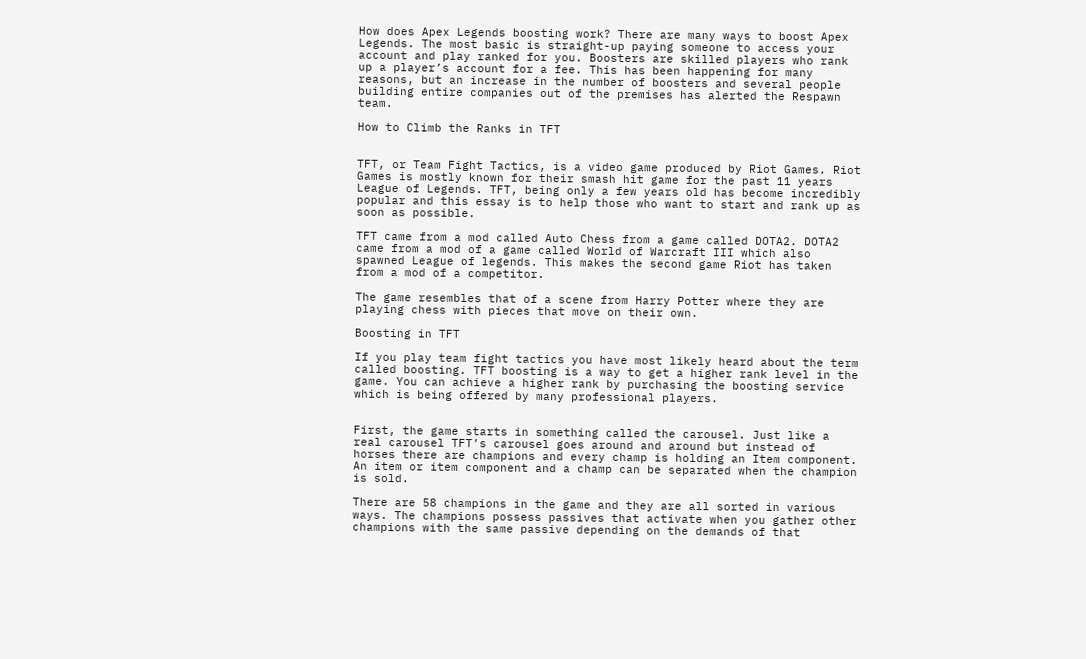How does Apex Legends boosting work? There are many ways to boost Apex Legends. The most basic is straight-up paying someone to access your account and play ranked for you. Boosters are skilled players who rank up a player’s account for a fee. This has been happening for many reasons, but an increase in the number of boosters and several people building entire companies out of the premises has alerted the Respawn team.

How to Climb the Ranks in TFT


TFT, or Team Fight Tactics, is a video game produced by Riot Games. Riot Games is mostly known for their smash hit game for the past 11 years League of Legends. TFT, being only a few years old has become incredibly popular and this essay is to help those who want to start and rank up as soon as possible.

TFT came from a mod called Auto Chess from a game called DOTA2. DOTA2 came from a mod of a game called World of Warcraft III which also spawned League of legends. This makes the second game Riot has taken from a mod of a competitor.

The game resembles that of a scene from Harry Potter where they are playing chess with pieces that move on their own.

Boosting in TFT

If you play team fight tactics you have most likely heard about the term called boosting. TFT boosting is a way to get a higher rank level in the game. You can achieve a higher rank by purchasing the boosting service which is being offered by many professional players.


First, the game starts in something called the carousel. Just like a real carousel TFT’s carousel goes around and around but instead of horses there are champions and every champ is holding an Item component. An item or item component and a champ can be separated when the champion is sold.

There are 58 champions in the game and they are all sorted in various ways. The champions possess passives that activate when you gather other champions with the same passive depending on the demands of that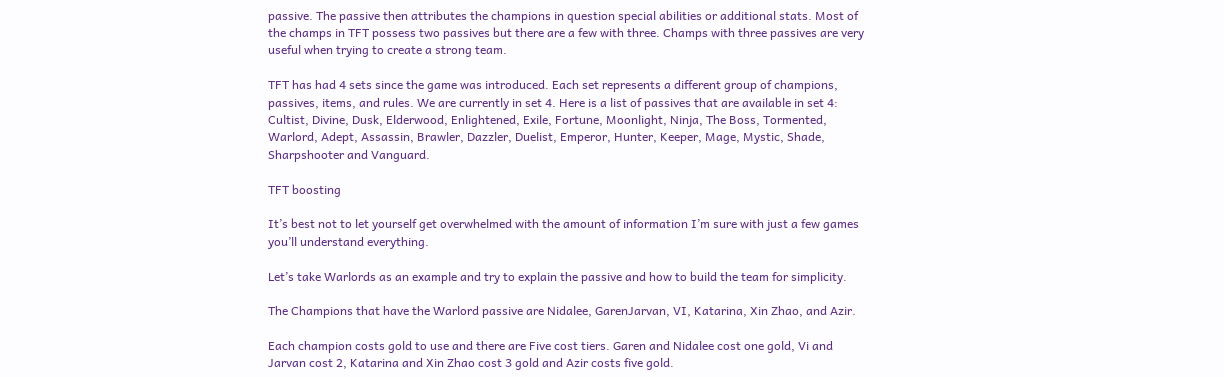passive. The passive then attributes the champions in question special abilities or additional stats. Most of the champs in TFT possess two passives but there are a few with three. Champs with three passives are very useful when trying to create a strong team.

TFT has had 4 sets since the game was introduced. Each set represents a different group of champions, passives, items, and rules. We are currently in set 4. Here is a list of passives that are available in set 4: Cultist, Divine, Dusk, Elderwood, Enlightened, Exile, Fortune, Moonlight, Ninja, The Boss, Tormented, Warlord, Adept, Assassin, Brawler, Dazzler, Duelist, Emperor, Hunter, Keeper, Mage, Mystic, Shade, Sharpshooter and Vanguard.

TFT boosting

It’s best not to let yourself get overwhelmed with the amount of information I’m sure with just a few games you’ll understand everything.

Let’s take Warlords as an example and try to explain the passive and how to build the team for simplicity.

The Champions that have the Warlord passive are Nidalee, GarenJarvan, VI, Katarina, Xin Zhao, and Azir.

Each champion costs gold to use and there are Five cost tiers. Garen and Nidalee cost one gold, Vi and Jarvan cost 2, Katarina and Xin Zhao cost 3 gold and Azir costs five gold.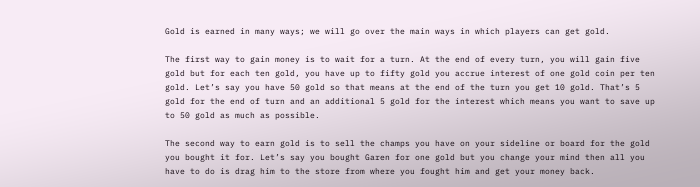Gold is earned in many ways; we will go over the main ways in which players can get gold.

The first way to gain money is to wait for a turn. At the end of every turn, you will gain five gold but for each ten gold, you have up to fifty gold you accrue interest of one gold coin per ten gold. Let’s say you have 50 gold so that means at the end of the turn you get 10 gold. That’s 5 gold for the end of turn and an additional 5 gold for the interest which means you want to save up to 50 gold as much as possible.

The second way to earn gold is to sell the champs you have on your sideline or board for the gold you bought it for. Let’s say you bought Garen for one gold but you change your mind then all you have to do is drag him to the store from where you fought him and get your money back.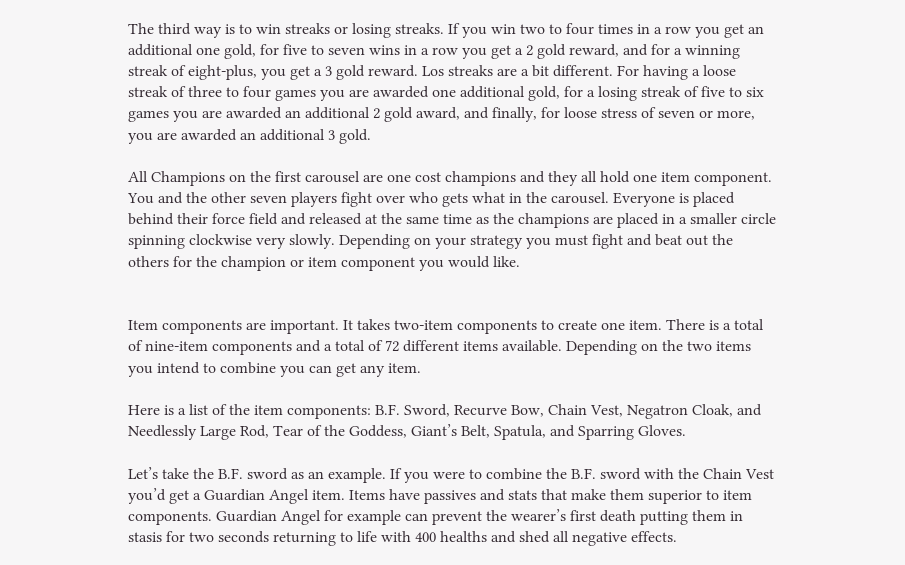The third way is to win streaks or losing streaks. If you win two to four times in a row you get an additional one gold, for five to seven wins in a row you get a 2 gold reward, and for a winning streak of eight-plus, you get a 3 gold reward. Los streaks are a bit different. For having a loose streak of three to four games you are awarded one additional gold, for a losing streak of five to six games you are awarded an additional 2 gold award, and finally, for loose stress of seven or more, you are awarded an additional 3 gold.

All Champions on the first carousel are one cost champions and they all hold one item component. You and the other seven players fight over who gets what in the carousel. Everyone is placed behind their force field and released at the same time as the champions are placed in a smaller circle spinning clockwise very slowly. Depending on your strategy you must fight and beat out the others for the champion or item component you would like.


Item components are important. It takes two-item components to create one item. There is a total of nine-item components and a total of 72 different items available. Depending on the two items you intend to combine you can get any item.

Here is a list of the item components: B.F. Sword, Recurve Bow, Chain Vest, Negatron Cloak, and Needlessly Large Rod, Tear of the Goddess, Giant’s Belt, Spatula, and Sparring Gloves.

Let’s take the B.F. sword as an example. If you were to combine the B.F. sword with the Chain Vest you’d get a Guardian Angel item. Items have passives and stats that make them superior to item components. Guardian Angel for example can prevent the wearer’s first death putting them in stasis for two seconds returning to life with 400 healths and shed all negative effects.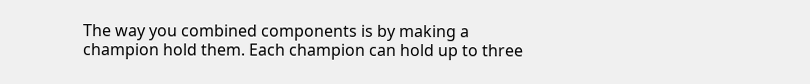The way you combined components is by making a champion hold them. Each champion can hold up to three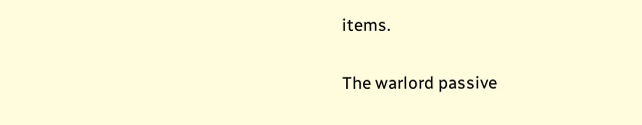items.

The warlord passive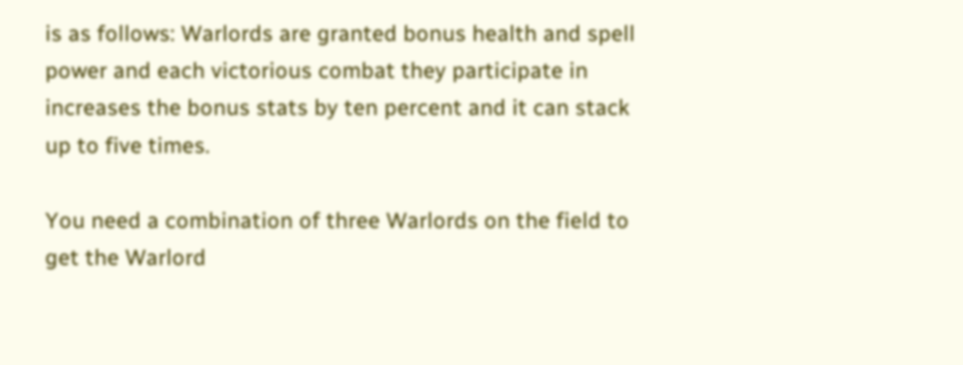is as follows: Warlords are granted bonus health and spell power and each victorious combat they participate in increases the bonus stats by ten percent and it can stack up to five times.

You need a combination of three Warlords on the field to get the Warlord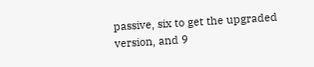passive, six to get the upgraded version, and 9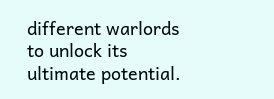different warlords to unlock its ultimate potential.